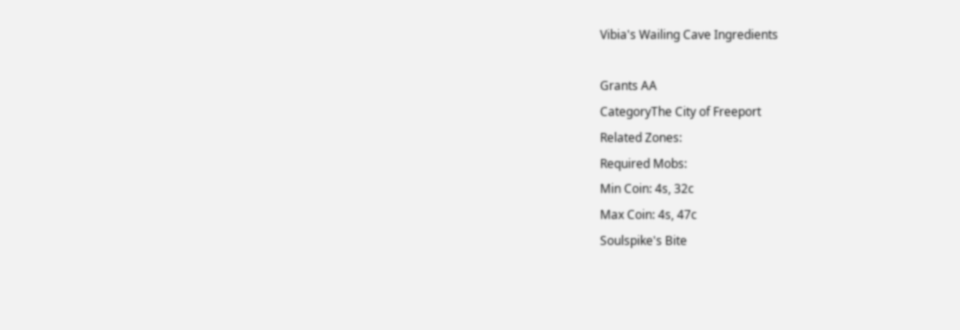Vibia's Wailing Cave Ingredients

Grants AA
CategoryThe City of Freeport
Related Zones:
Required Mobs:
Min Coin: 4s, 32c
Max Coin: 4s, 47c
Soulspike's Bite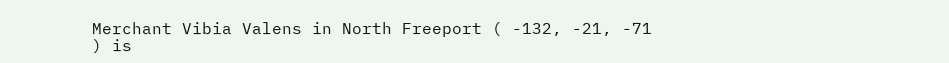Merchant Vibia Valens in North Freeport ( -132, -21, -71 ) is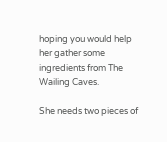hoping you would help her gather some ingredients from The Wailing Caves.

She needs two pieces of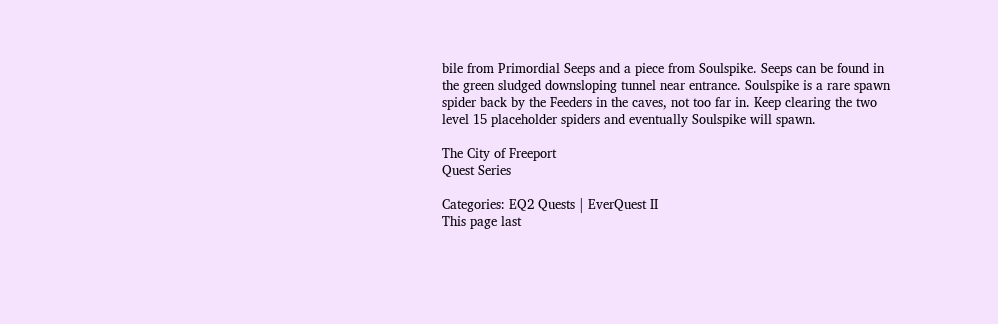bile from Primordial Seeps and a piece from Soulspike. Seeps can be found in the green sludged downsloping tunnel near entrance. Soulspike is a rare spawn spider back by the Feeders in the caves, not too far in. Keep clearing the two level 15 placeholder spiders and eventually Soulspike will spawn.

The City of Freeport
Quest Series

Categories: EQ2 Quests | EverQuest II
This page last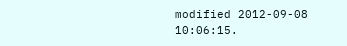modified 2012-09-08 10:06:15.